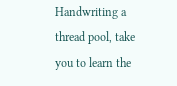Handwriting a thread pool, take you to learn the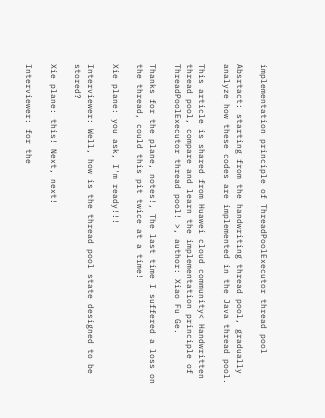implementation principle of ThreadPoolExecutor thread pool

Absrtact: starting from the handwriting thread pool, gradually analyze how these codes are implemented in the Java thread pool.

This article is shared from Huawei cloud community< Handwritten thread pool, compare and learn the implementation principle of ThreadPoolExecutor thread pool! >, author: Xiao Fu Ge.

Thanks for the plane, notes!, The last time I suffered a loss on the thread, could this pit twice at a time!

Xie plane: you ask, I'm ready!!!

Interviewer: Well, how is the thread pool state designed to be stored?

Xie plane: this! Next, next!

Interviewer: for the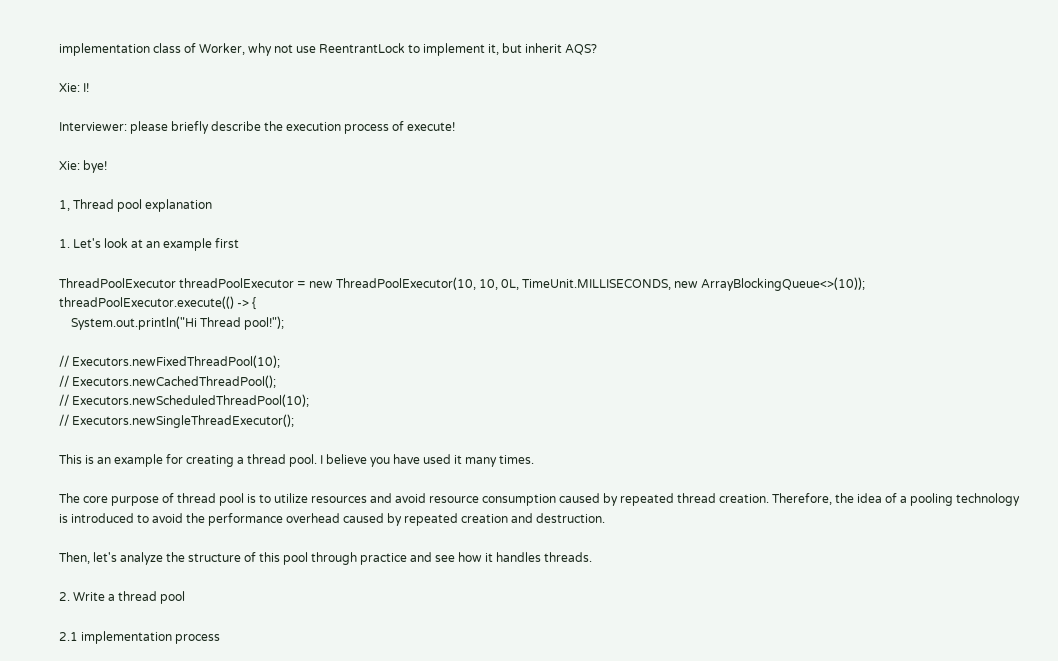implementation class of Worker, why not use ReentrantLock to implement it, but inherit AQS?

Xie: I!

Interviewer: please briefly describe the execution process of execute!

Xie: bye!

1, Thread pool explanation

1. Let's look at an example first

ThreadPoolExecutor threadPoolExecutor = new ThreadPoolExecutor(10, 10, 0L, TimeUnit.MILLISECONDS, new ArrayBlockingQueue<>(10));
threadPoolExecutor.execute(() -> {
    System.out.println("Hi Thread pool!");

// Executors.newFixedThreadPool(10);
// Executors.newCachedThreadPool();
// Executors.newScheduledThreadPool(10);
// Executors.newSingleThreadExecutor();

This is an example for creating a thread pool. I believe you have used it many times.

The core purpose of thread pool is to utilize resources and avoid resource consumption caused by repeated thread creation. Therefore, the idea of a pooling technology is introduced to avoid the performance overhead caused by repeated creation and destruction.

Then, let's analyze the structure of this pool through practice and see how it handles threads.

2. Write a thread pool

2.1 implementation process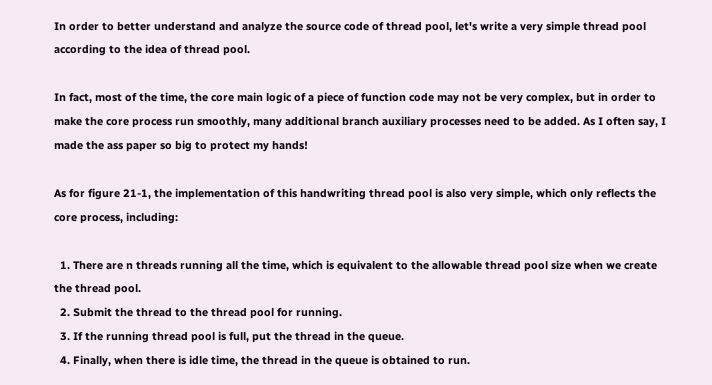In order to better understand and analyze the source code of thread pool, let's write a very simple thread pool according to the idea of thread pool.

In fact, most of the time, the core main logic of a piece of function code may not be very complex, but in order to make the core process run smoothly, many additional branch auxiliary processes need to be added. As I often say, I made the ass paper so big to protect my hands!

As for figure 21-1, the implementation of this handwriting thread pool is also very simple, which only reflects the core process, including:

  1. There are n threads running all the time, which is equivalent to the allowable thread pool size when we create the thread pool.
  2. Submit the thread to the thread pool for running.
  3. If the running thread pool is full, put the thread in the queue.
  4. Finally, when there is idle time, the thread in the queue is obtained to run.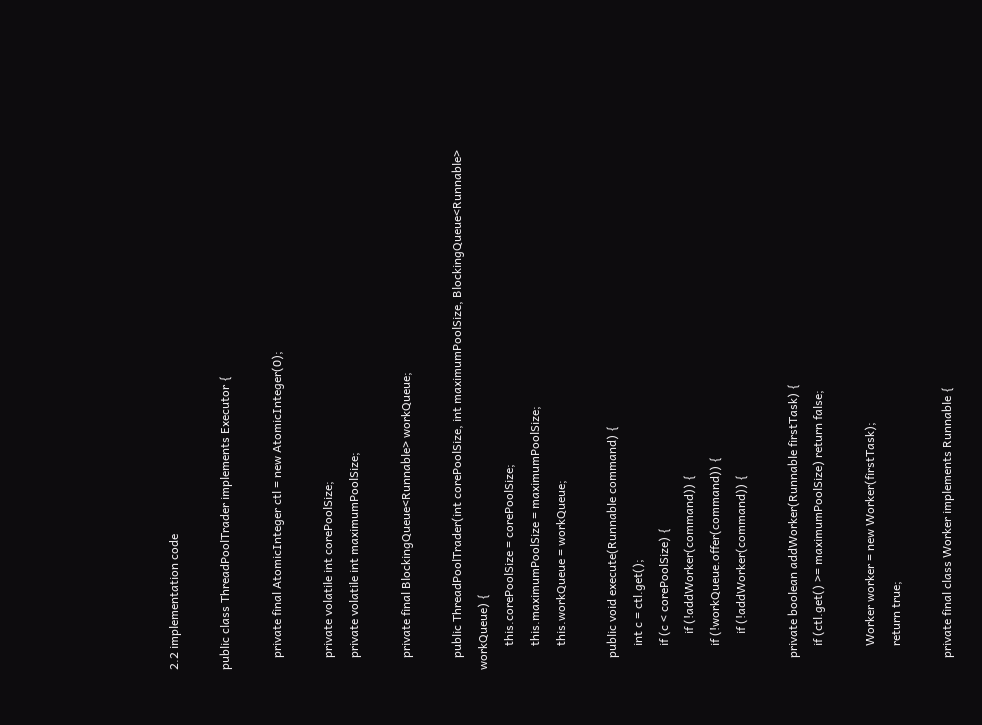2.2 implementation code

public class ThreadPoolTrader implements Executor {

    private final AtomicInteger ctl = new AtomicInteger(0);

    private volatile int corePoolSize;
    private volatile int maximumPoolSize;

    private final BlockingQueue<Runnable> workQueue;

    public ThreadPoolTrader(int corePoolSize, int maximumPoolSize, BlockingQueue<Runnable> workQueue) {
        this.corePoolSize = corePoolSize;
        this.maximumPoolSize = maximumPoolSize;
        this.workQueue = workQueue;

    public void execute(Runnable command) {
        int c = ctl.get();
        if (c < corePoolSize) {
            if (!addWorker(command)) {
        if (!workQueue.offer(command)) {
            if (!addWorker(command)) {

    private boolean addWorker(Runnable firstTask) {
        if (ctl.get() >= maximumPoolSize) return false;

        Worker worker = new Worker(firstTask);
        return true;

    private final class Worker implements Runnable {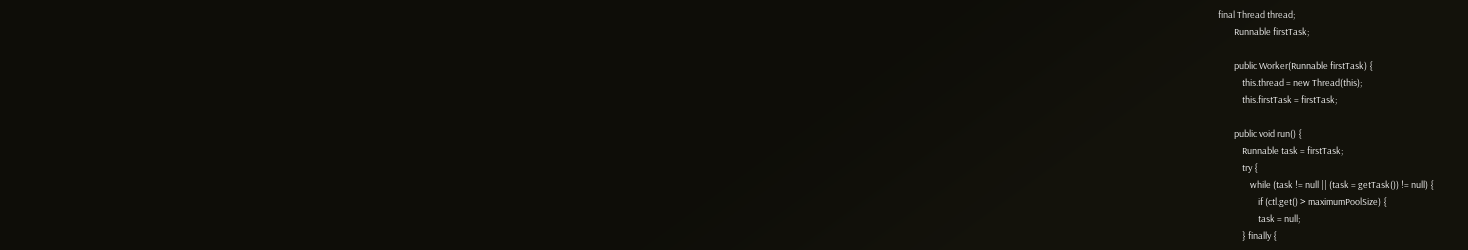final Thread thread;
        Runnable firstTask;

        public Worker(Runnable firstTask) {
            this.thread = new Thread(this);
            this.firstTask = firstTask;

        public void run() {
            Runnable task = firstTask;
            try {
                while (task != null || (task = getTask()) != null) {
                    if (ctl.get() > maximumPoolSize) {
                    task = null;
            } finally {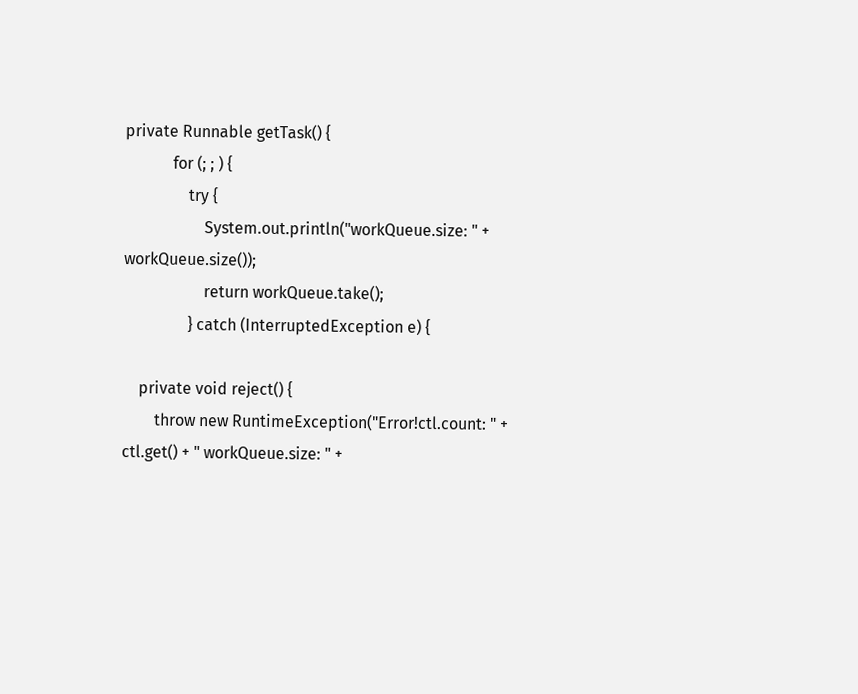private Runnable getTask() {
            for (; ; ) {
                try {
                    System.out.println("workQueue.size: " + workQueue.size());
                    return workQueue.take();
                } catch (InterruptedException e) {

    private void reject() {
        throw new RuntimeException("Error!ctl.count: " + ctl.get() + " workQueue.size: " +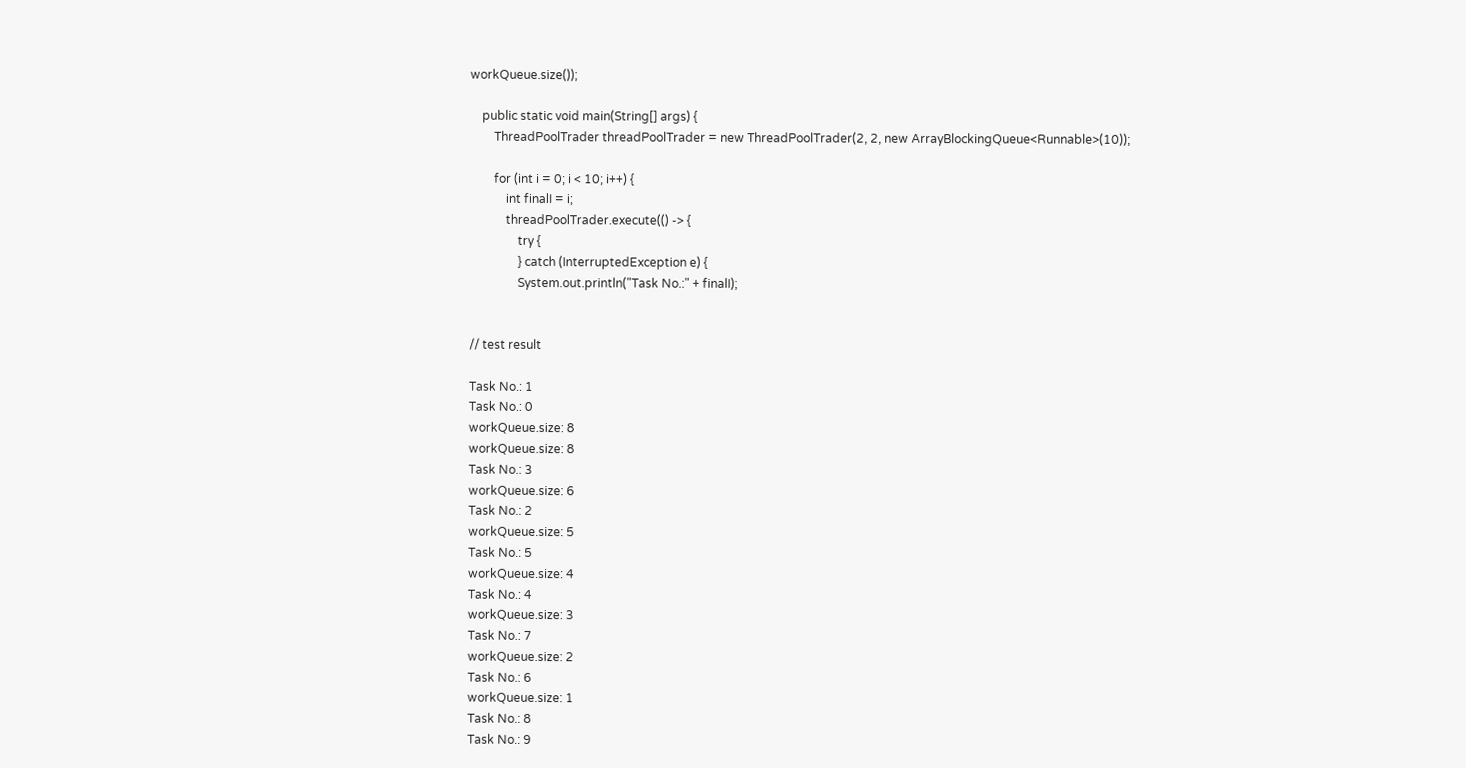workQueue.size());

    public static void main(String[] args) {
        ThreadPoolTrader threadPoolTrader = new ThreadPoolTrader(2, 2, new ArrayBlockingQueue<Runnable>(10));

        for (int i = 0; i < 10; i++) {
            int finalI = i;
            threadPoolTrader.execute(() -> {
                try {
                } catch (InterruptedException e) {
                System.out.println("Task No.:" + finalI);


// test result

Task No.: 1
Task No.: 0
workQueue.size: 8
workQueue.size: 8
Task No.: 3
workQueue.size: 6
Task No.: 2
workQueue.size: 5
Task No.: 5
workQueue.size: 4
Task No.: 4
workQueue.size: 3
Task No.: 7
workQueue.size: 2
Task No.: 6
workQueue.size: 1
Task No.: 8
Task No.: 9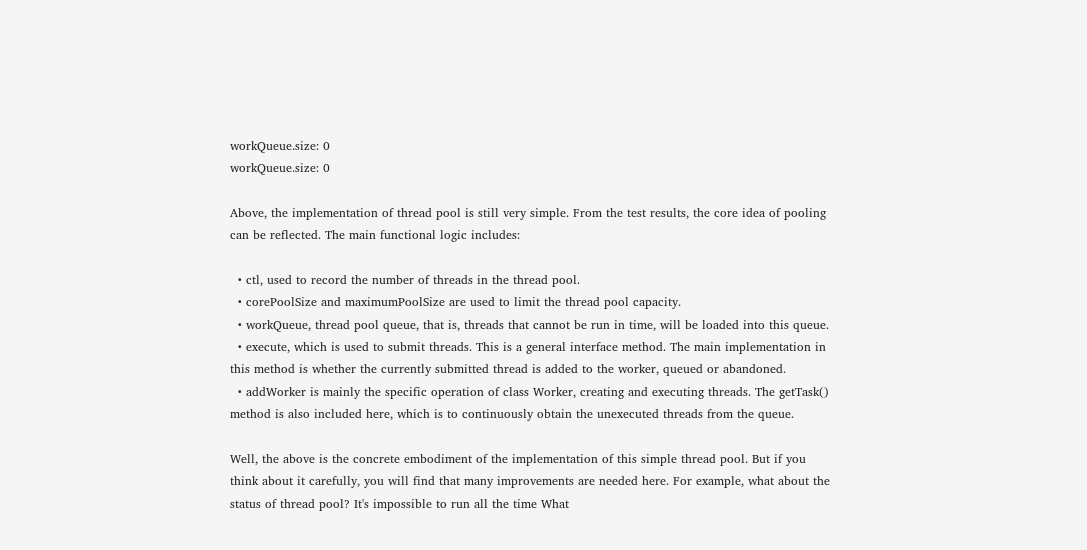workQueue.size: 0
workQueue.size: 0

Above, the implementation of thread pool is still very simple. From the test results, the core idea of pooling can be reflected. The main functional logic includes:

  • ctl, used to record the number of threads in the thread pool.
  • corePoolSize and maximumPoolSize are used to limit the thread pool capacity.
  • workQueue, thread pool queue, that is, threads that cannot be run in time, will be loaded into this queue.
  • execute, which is used to submit threads. This is a general interface method. The main implementation in this method is whether the currently submitted thread is added to the worker, queued or abandoned.
  • addWorker is mainly the specific operation of class Worker, creating and executing threads. The getTask() method is also included here, which is to continuously obtain the unexecuted threads from the queue.

Well, the above is the concrete embodiment of the implementation of this simple thread pool. But if you think about it carefully, you will find that many improvements are needed here. For example, what about the status of thread pool? It's impossible to run all the time What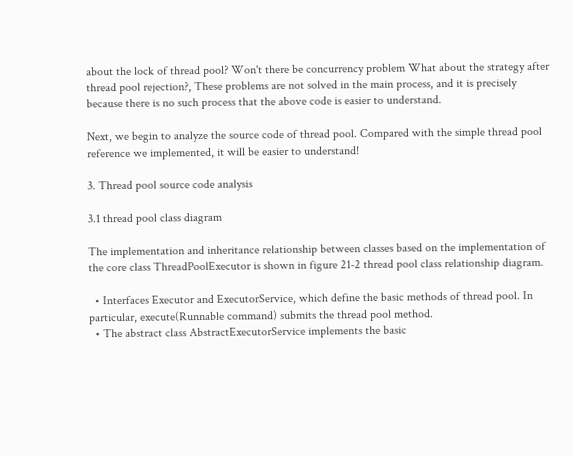about the lock of thread pool? Won't there be concurrency problem What about the strategy after thread pool rejection?, These problems are not solved in the main process, and it is precisely because there is no such process that the above code is easier to understand.

Next, we begin to analyze the source code of thread pool. Compared with the simple thread pool reference we implemented, it will be easier to understand!

3. Thread pool source code analysis

3.1 thread pool class diagram

The implementation and inheritance relationship between classes based on the implementation of the core class ThreadPoolExecutor is shown in figure 21-2 thread pool class relationship diagram.

  • Interfaces Executor and ExecutorService, which define the basic methods of thread pool. In particular, execute(Runnable command) submits the thread pool method.
  • The abstract class AbstractExecutorService implements the basic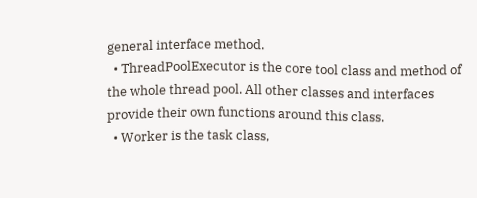general interface method.
  • ThreadPoolExecutor is the core tool class and method of the whole thread pool. All other classes and interfaces provide their own functions around this class.
  • Worker is the task class,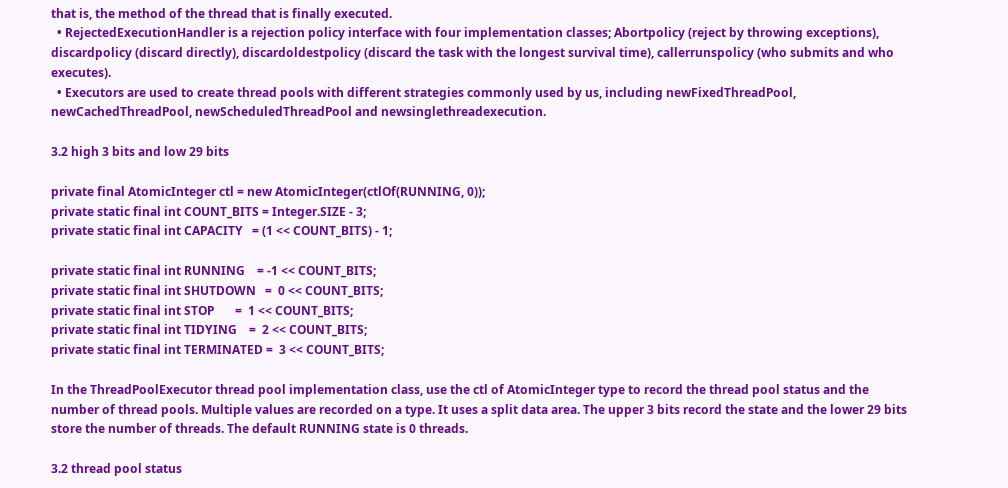that is, the method of the thread that is finally executed.
  • RejectedExecutionHandler is a rejection policy interface with four implementation classes; Abortpolicy (reject by throwing exceptions), discardpolicy (discard directly), discardoldestpolicy (discard the task with the longest survival time), callerrunspolicy (who submits and who executes).
  • Executors are used to create thread pools with different strategies commonly used by us, including newFixedThreadPool, newCachedThreadPool, newScheduledThreadPool and newsinglethreadexecution.

3.2 high 3 bits and low 29 bits

private final AtomicInteger ctl = new AtomicInteger(ctlOf(RUNNING, 0));
private static final int COUNT_BITS = Integer.SIZE - 3;
private static final int CAPACITY   = (1 << COUNT_BITS) - 1;

private static final int RUNNING    = -1 << COUNT_BITS;
private static final int SHUTDOWN   =  0 << COUNT_BITS;
private static final int STOP       =  1 << COUNT_BITS;
private static final int TIDYING    =  2 << COUNT_BITS;
private static final int TERMINATED =  3 << COUNT_BITS;

In the ThreadPoolExecutor thread pool implementation class, use the ctl of AtomicInteger type to record the thread pool status and the number of thread pools. Multiple values are recorded on a type. It uses a split data area. The upper 3 bits record the state and the lower 29 bits store the number of threads. The default RUNNING state is 0 threads.

3.2 thread pool status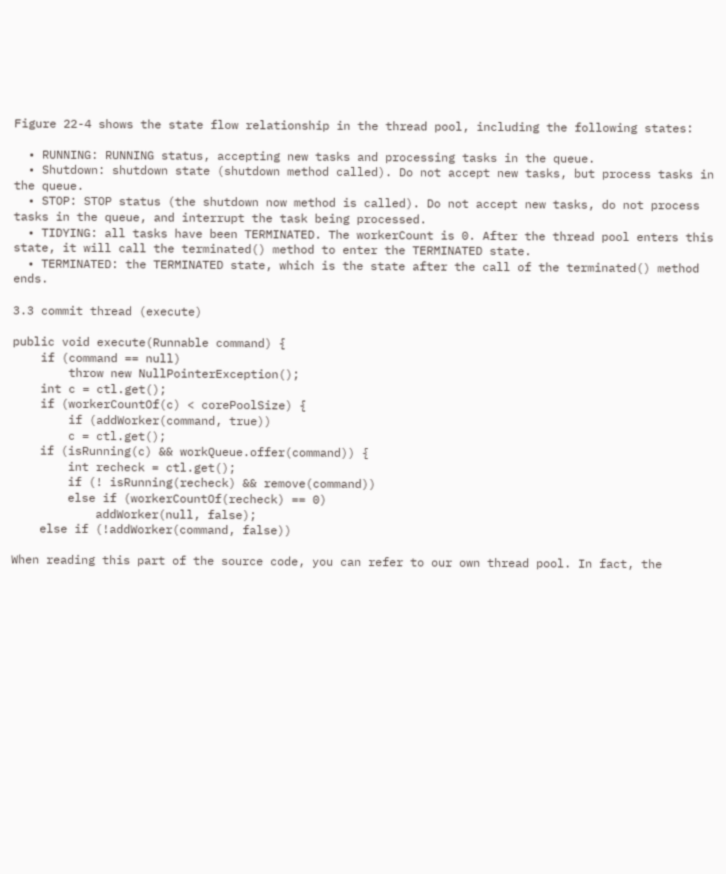Figure 22-4 shows the state flow relationship in the thread pool, including the following states:

  • RUNNING: RUNNING status, accepting new tasks and processing tasks in the queue.
  • Shutdown: shutdown state (shutdown method called). Do not accept new tasks, but process tasks in the queue.
  • STOP: STOP status (the shutdown now method is called). Do not accept new tasks, do not process tasks in the queue, and interrupt the task being processed.
  • TIDYING: all tasks have been TERMINATED. The workerCount is 0. After the thread pool enters this state, it will call the terminated() method to enter the TERMINATED state.
  • TERMINATED: the TERMINATED state, which is the state after the call of the terminated() method ends.

3.3 commit thread (execute)

public void execute(Runnable command) {
    if (command == null)
        throw new NullPointerException();
    int c = ctl.get();
    if (workerCountOf(c) < corePoolSize) {
        if (addWorker(command, true))
        c = ctl.get();
    if (isRunning(c) && workQueue.offer(command)) {
        int recheck = ctl.get();
        if (! isRunning(recheck) && remove(command))
        else if (workerCountOf(recheck) == 0)
            addWorker(null, false);
    else if (!addWorker(command, false))

When reading this part of the source code, you can refer to our own thread pool. In fact, the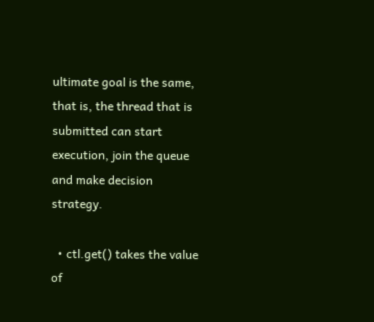ultimate goal is the same, that is, the thread that is submitted can start execution, join the queue and make decision strategy.

  • ctl.get() takes the value of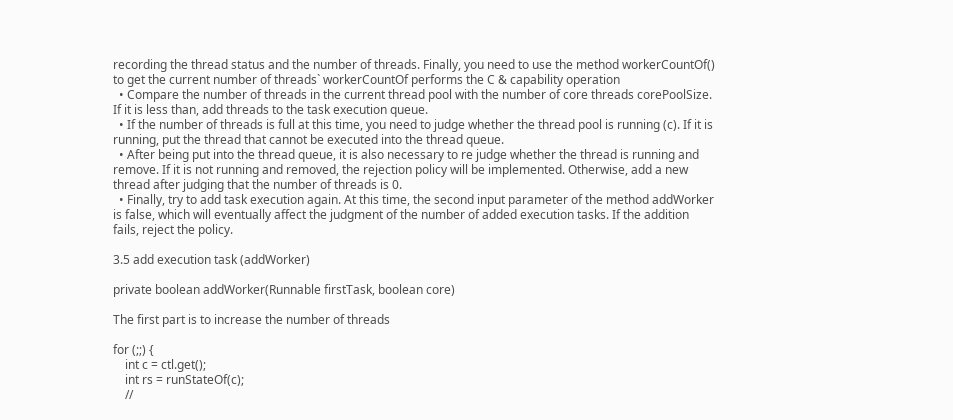recording the thread status and the number of threads. Finally, you need to use the method workerCountOf() to get the current number of threads` workerCountOf performs the C & capability operation
  • Compare the number of threads in the current thread pool with the number of core threads corePoolSize. If it is less than, add threads to the task execution queue.
  • If the number of threads is full at this time, you need to judge whether the thread pool is running (c). If it is running, put the thread that cannot be executed into the thread queue.
  • After being put into the thread queue, it is also necessary to re judge whether the thread is running and remove. If it is not running and removed, the rejection policy will be implemented. Otherwise, add a new thread after judging that the number of threads is 0.
  • Finally, try to add task execution again. At this time, the second input parameter of the method addWorker is false, which will eventually affect the judgment of the number of added execution tasks. If the addition fails, reject the policy.

3.5 add execution task (addWorker)

private boolean addWorker(Runnable firstTask, boolean core)

The first part is to increase the number of threads

for (;;) {
    int c = ctl.get();
    int rs = runStateOf(c);
    //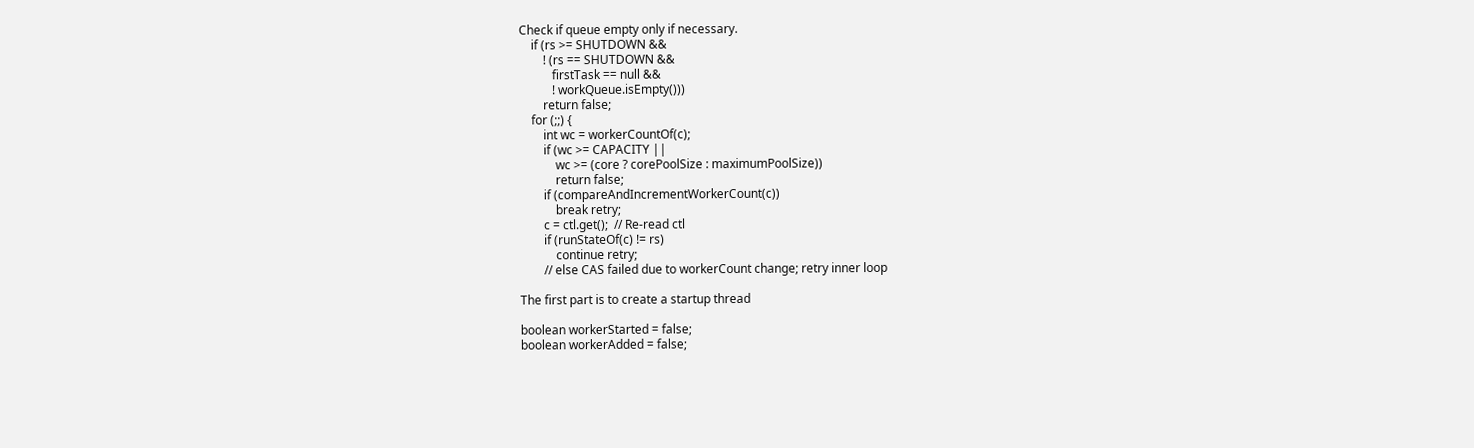Check if queue empty only if necessary.
    if (rs >= SHUTDOWN &&
        ! (rs == SHUTDOWN &&
           firstTask == null &&
           ! workQueue.isEmpty()))
        return false;
    for (;;) {
        int wc = workerCountOf(c);
        if (wc >= CAPACITY ||
            wc >= (core ? corePoolSize : maximumPoolSize))
            return false;
        if (compareAndIncrementWorkerCount(c))
            break retry;
        c = ctl.get();  // Re-read ctl
        if (runStateOf(c) != rs)
            continue retry;
        // else CAS failed due to workerCount change; retry inner loop

The first part is to create a startup thread

boolean workerStarted = false;
boolean workerAdded = false;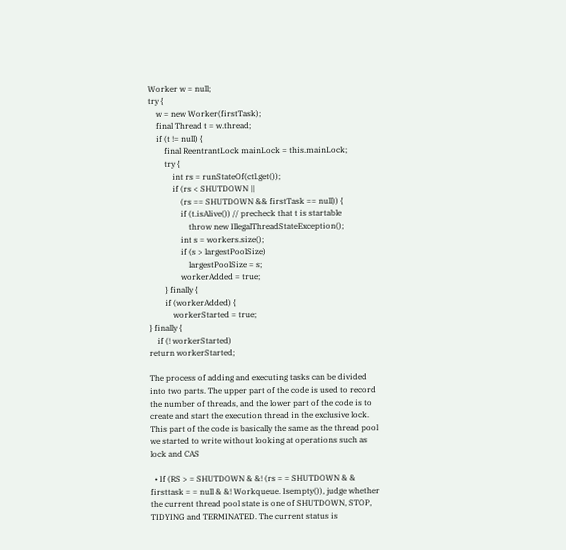Worker w = null;
try {
    w = new Worker(firstTask);
    final Thread t = w.thread;
    if (t != null) {
        final ReentrantLock mainLock = this.mainLock;
        try {
            int rs = runStateOf(ctl.get());
            if (rs < SHUTDOWN ||
                (rs == SHUTDOWN && firstTask == null)) {
                if (t.isAlive()) // precheck that t is startable
                    throw new IllegalThreadStateException();
                int s = workers.size();
                if (s > largestPoolSize)
                    largestPoolSize = s;
                workerAdded = true;
        } finally {
        if (workerAdded) {
            workerStarted = true;
} finally {
    if (! workerStarted)
return workerStarted;

The process of adding and executing tasks can be divided into two parts. The upper part of the code is used to record the number of threads, and the lower part of the code is to create and start the execution thread in the exclusive lock. This part of the code is basically the same as the thread pool we started to write without looking at operations such as lock and CAS

  • If (RS > = SHUTDOWN & &! (rs = = SHUTDOWN & & firsttask = = null & &! Workqueue. Isempty()), judge whether the current thread pool state is one of SHUTDOWN, STOP, TIDYING and TERMINATED. The current status is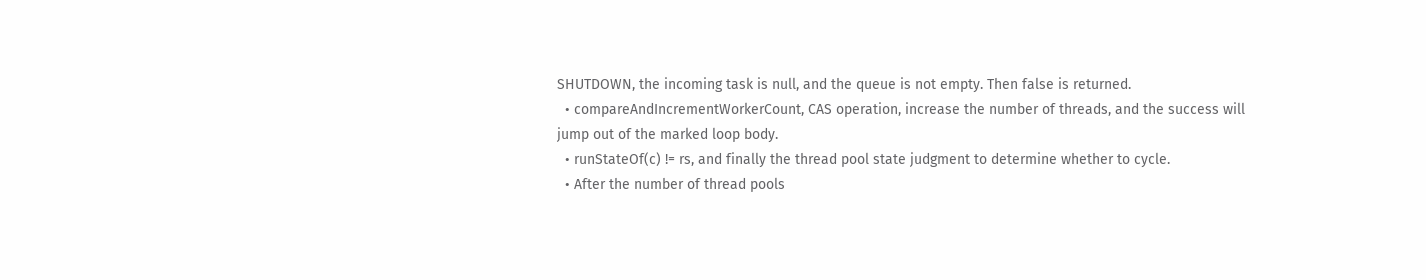SHUTDOWN, the incoming task is null, and the queue is not empty. Then false is returned.
  • compareAndIncrementWorkerCount, CAS operation, increase the number of threads, and the success will jump out of the marked loop body.
  • runStateOf(c) != rs, and finally the thread pool state judgment to determine whether to cycle.
  • After the number of thread pools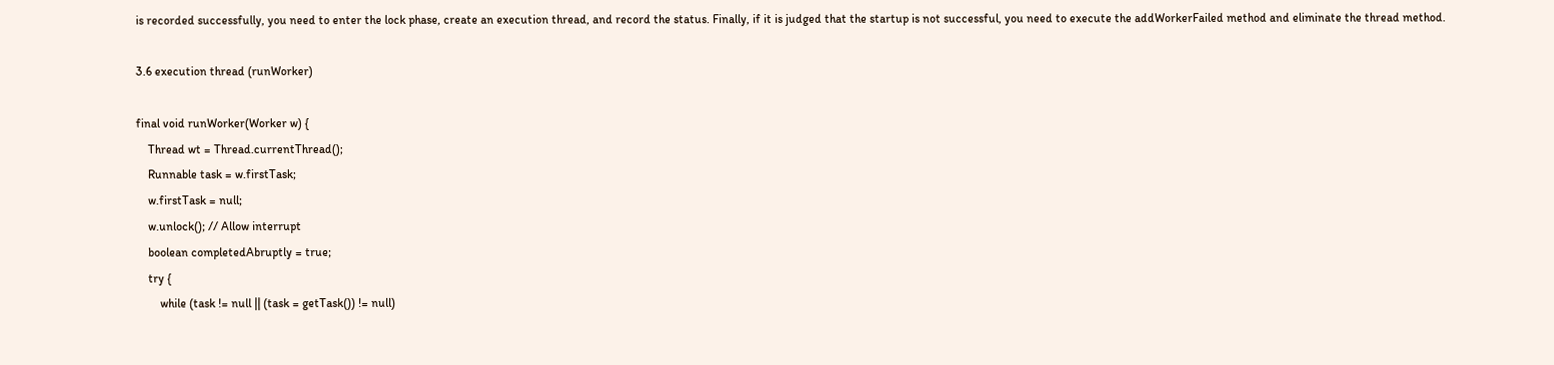is recorded successfully, you need to enter the lock phase, create an execution thread, and record the status. Finally, if it is judged that the startup is not successful, you need to execute the addWorkerFailed method and eliminate the thread method.

3.6 execution thread (runWorker)

final void runWorker(Worker w) {
    Thread wt = Thread.currentThread();
    Runnable task = w.firstTask;
    w.firstTask = null;
    w.unlock(); // Allow interrupt
    boolean completedAbruptly = true;
    try {
        while (task != null || (task = getTask()) != null)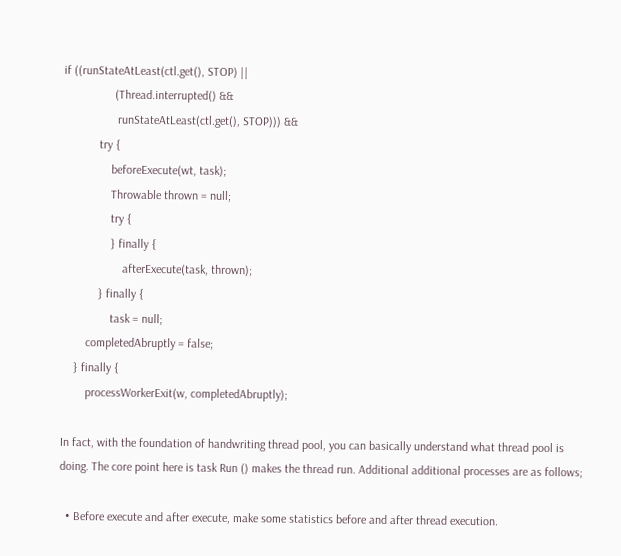if ((runStateAtLeast(ctl.get(), STOP) ||
                 (Thread.interrupted() &&
                  runStateAtLeast(ctl.get(), STOP))) &&
            try {
                beforeExecute(wt, task);
                Throwable thrown = null;
                try {
                } finally {
                    afterExecute(task, thrown);
            } finally {
                task = null;
        completedAbruptly = false;
    } finally {
        processWorkerExit(w, completedAbruptly);

In fact, with the foundation of handwriting thread pool, you can basically understand what thread pool is doing. The core point here is task Run () makes the thread run. Additional additional processes are as follows;

  • Before execute and after execute, make some statistics before and after thread execution.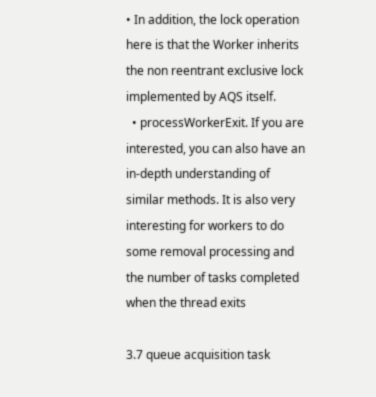• In addition, the lock operation here is that the Worker inherits the non reentrant exclusive lock implemented by AQS itself.
  • processWorkerExit. If you are interested, you can also have an in-depth understanding of similar methods. It is also very interesting for workers to do some removal processing and the number of tasks completed when the thread exits

3.7 queue acquisition task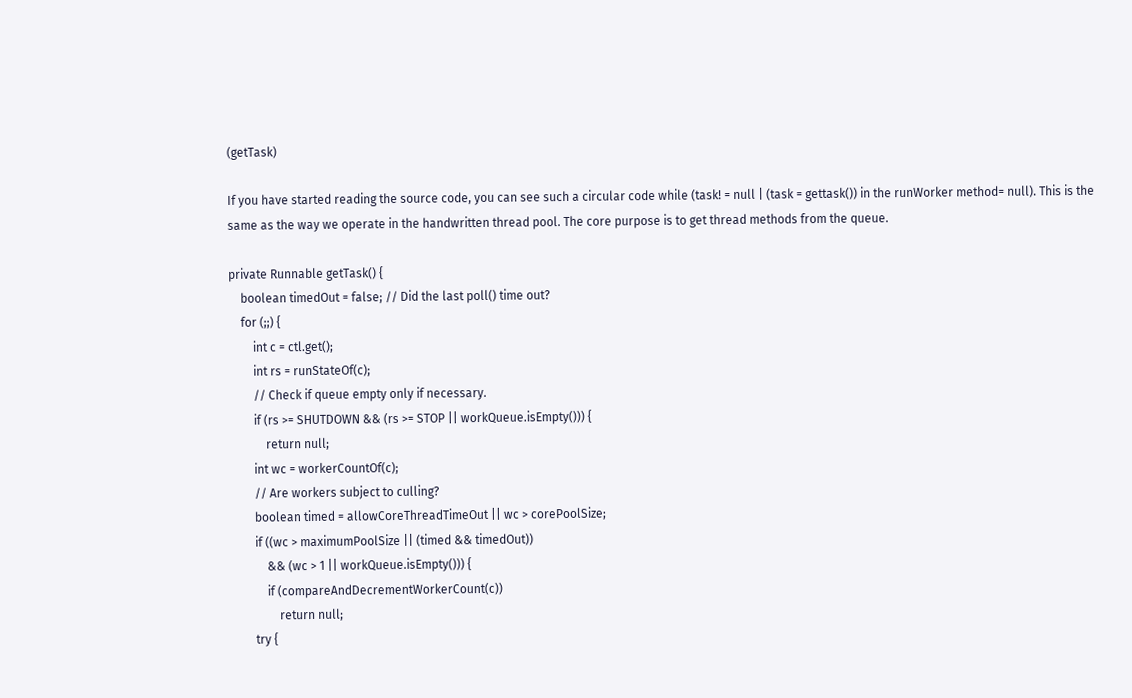(getTask)

If you have started reading the source code, you can see such a circular code while (task! = null | (task = gettask()) in the runWorker method= null). This is the same as the way we operate in the handwritten thread pool. The core purpose is to get thread methods from the queue.

private Runnable getTask() {
    boolean timedOut = false; // Did the last poll() time out?
    for (;;) {
        int c = ctl.get();
        int rs = runStateOf(c);
        // Check if queue empty only if necessary.
        if (rs >= SHUTDOWN && (rs >= STOP || workQueue.isEmpty())) {
            return null;
        int wc = workerCountOf(c);
        // Are workers subject to culling?
        boolean timed = allowCoreThreadTimeOut || wc > corePoolSize;
        if ((wc > maximumPoolSize || (timed && timedOut))
            && (wc > 1 || workQueue.isEmpty())) {
            if (compareAndDecrementWorkerCount(c))
                return null;
        try {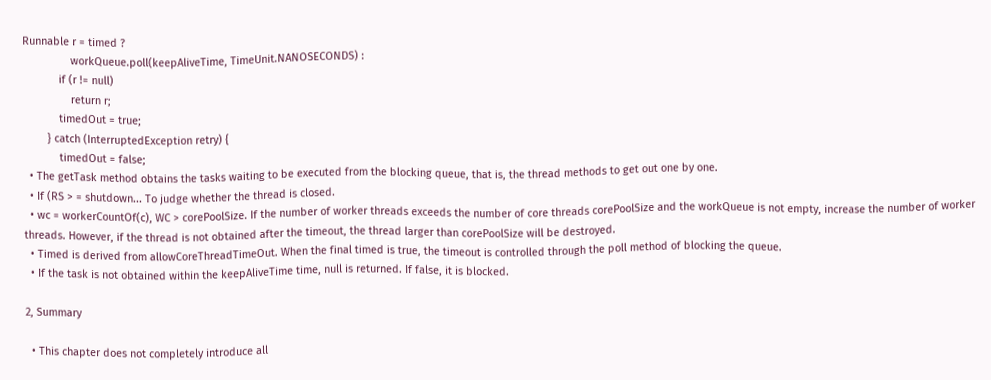Runnable r = timed ?
                workQueue.poll(keepAliveTime, TimeUnit.NANOSECONDS) :
            if (r != null)
                return r;
            timedOut = true;
        } catch (InterruptedException retry) {
            timedOut = false;
  • The getTask method obtains the tasks waiting to be executed from the blocking queue, that is, the thread methods to get out one by one.
  • If (RS > = shutdown... To judge whether the thread is closed.
  • wc = workerCountOf(c), WC > corePoolSize. If the number of worker threads exceeds the number of core threads corePoolSize and the workQueue is not empty, increase the number of worker threads. However, if the thread is not obtained after the timeout, the thread larger than corePoolSize will be destroyed.
  • Timed is derived from allowCoreThreadTimeOut. When the final timed is true, the timeout is controlled through the poll method of blocking the queue.
  • If the task is not obtained within the keepAliveTime time, null is returned. If false, it is blocked.

2, Summary

  • This chapter does not completely introduce all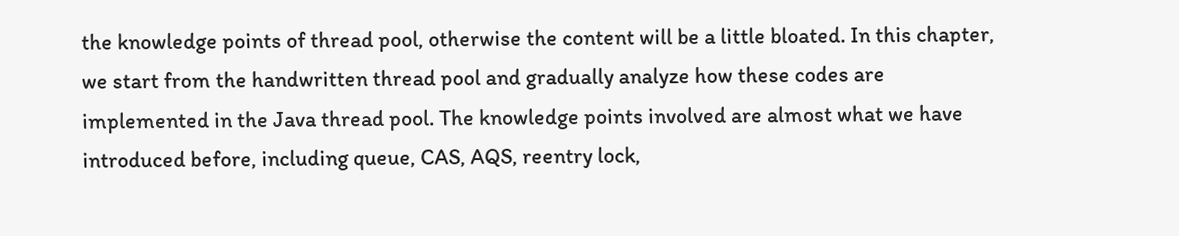the knowledge points of thread pool, otherwise the content will be a little bloated. In this chapter, we start from the handwritten thread pool and gradually analyze how these codes are implemented in the Java thread pool. The knowledge points involved are almost what we have introduced before, including queue, CAS, AQS, reentry lock,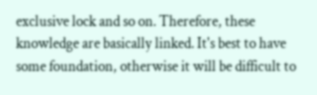exclusive lock and so on. Therefore, these knowledge are basically linked. It's best to have some foundation, otherwise it will be difficult to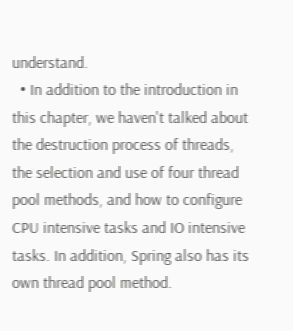understand.
  • In addition to the introduction in this chapter, we haven't talked about the destruction process of threads, the selection and use of four thread pool methods, and how to configure CPU intensive tasks and IO intensive tasks. In addition, Spring also has its own thread pool method.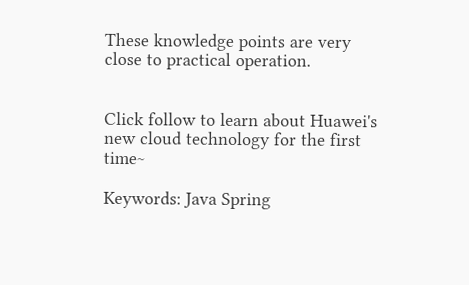These knowledge points are very close to practical operation.


Click follow to learn about Huawei's new cloud technology for the first time~

Keywords: Java Spring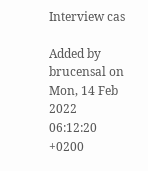Interview cas

Added by brucensal on Mon, 14 Feb 2022 06:12:20 +0200